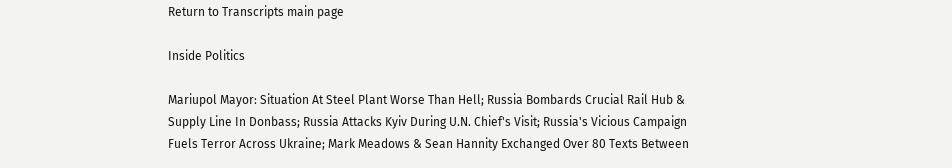Return to Transcripts main page

Inside Politics

Mariupol Mayor: Situation At Steel Plant Worse Than Hell; Russia Bombards Crucial Rail Hub & Supply Line In Donbass; Russia Attacks Kyiv During U.N. Chief's Visit; Russia's Vicious Campaign Fuels Terror Across Ukraine; Mark Meadows & Sean Hannity Exchanged Over 80 Texts Between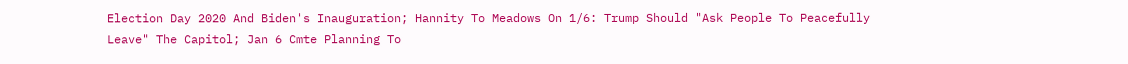Election Day 2020 And Biden's Inauguration; Hannity To Meadows On 1/6: Trump Should "Ask People To Peacefully Leave" The Capitol; Jan 6 Cmte Planning To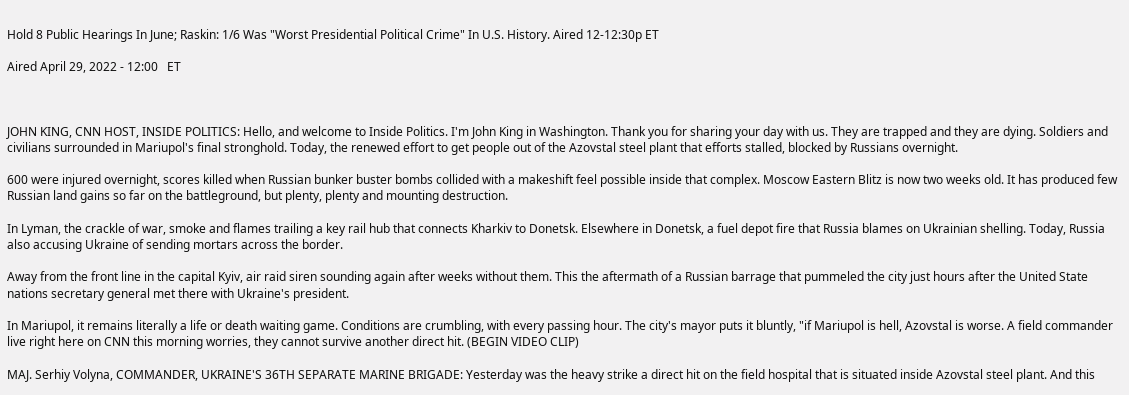Hold 8 Public Hearings In June; Raskin: 1/6 Was "Worst Presidential Political Crime" In U.S. History. Aired 12-12:30p ET

Aired April 29, 2022 - 12:00   ET



JOHN KING, CNN HOST, INSIDE POLITICS: Hello, and welcome to Inside Politics. I'm John King in Washington. Thank you for sharing your day with us. They are trapped and they are dying. Soldiers and civilians surrounded in Mariupol's final stronghold. Today, the renewed effort to get people out of the Azovstal steel plant that efforts stalled, blocked by Russians overnight.

600 were injured overnight, scores killed when Russian bunker buster bombs collided with a makeshift feel possible inside that complex. Moscow Eastern Blitz is now two weeks old. It has produced few Russian land gains so far on the battleground, but plenty, plenty and mounting destruction.

In Lyman, the crackle of war, smoke and flames trailing a key rail hub that connects Kharkiv to Donetsk. Elsewhere in Donetsk, a fuel depot fire that Russia blames on Ukrainian shelling. Today, Russia also accusing Ukraine of sending mortars across the border.

Away from the front line in the capital Kyiv, air raid siren sounding again after weeks without them. This the aftermath of a Russian barrage that pummeled the city just hours after the United State nations secretary general met there with Ukraine's president.

In Mariupol, it remains literally a life or death waiting game. Conditions are crumbling, with every passing hour. The city's mayor puts it bluntly, "if Mariupol is hell, Azovstal is worse. A field commander live right here on CNN this morning worries, they cannot survive another direct hit. (BEGIN VIDEO CLIP)

MAJ. Serhiy Volyna, COMMANDER, UKRAINE'S 36TH SEPARATE MARINE BRIGADE: Yesterday was the heavy strike a direct hit on the field hospital that is situated inside Azovstal steel plant. And this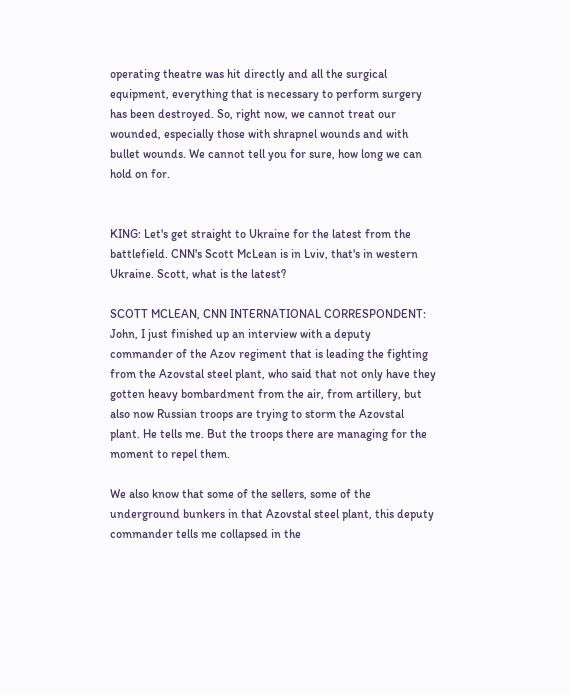operating theatre was hit directly and all the surgical equipment, everything that is necessary to perform surgery has been destroyed. So, right now, we cannot treat our wounded, especially those with shrapnel wounds and with bullet wounds. We cannot tell you for sure, how long we can hold on for.


KING: Let's get straight to Ukraine for the latest from the battlefield. CNN's Scott McLean is in Lviv, that's in western Ukraine. Scott, what is the latest?

SCOTT MCLEAN, CNN INTERNATIONAL CORRESPONDENT: John, I just finished up an interview with a deputy commander of the Azov regiment that is leading the fighting from the Azovstal steel plant, who said that not only have they gotten heavy bombardment from the air, from artillery, but also now Russian troops are trying to storm the Azovstal plant. He tells me. But the troops there are managing for the moment to repel them.

We also know that some of the sellers, some of the underground bunkers in that Azovstal steel plant, this deputy commander tells me collapsed in the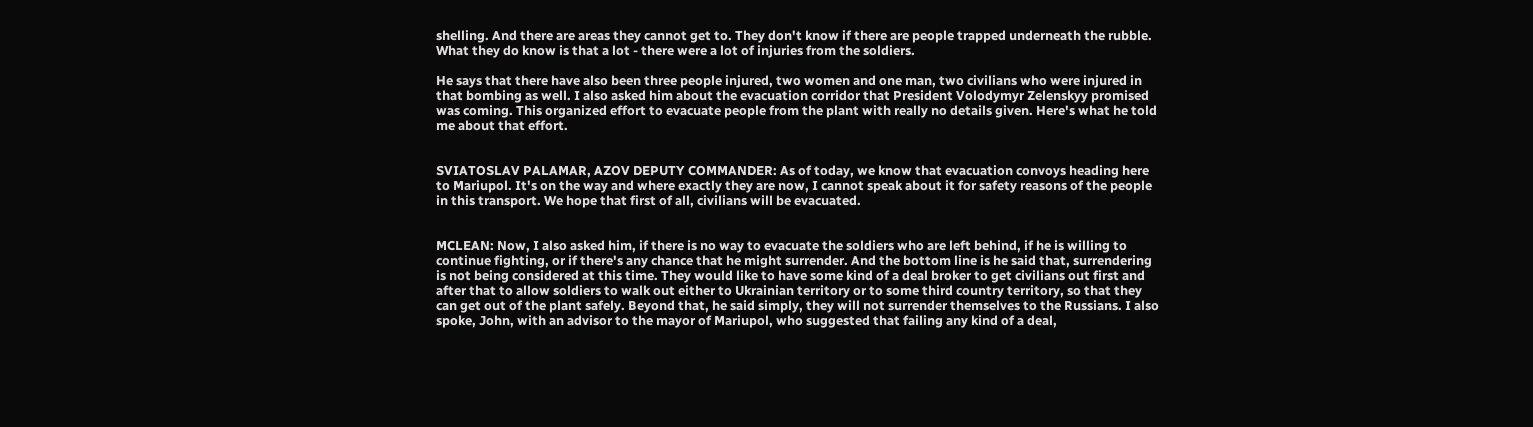shelling. And there are areas they cannot get to. They don't know if there are people trapped underneath the rubble. What they do know is that a lot - there were a lot of injuries from the soldiers.

He says that there have also been three people injured, two women and one man, two civilians who were injured in that bombing as well. I also asked him about the evacuation corridor that President Volodymyr Zelenskyy promised was coming. This organized effort to evacuate people from the plant with really no details given. Here's what he told me about that effort.


SVIATOSLAV PALAMAR, AZOV DEPUTY COMMANDER: As of today, we know that evacuation convoys heading here to Mariupol. It's on the way and where exactly they are now, I cannot speak about it for safety reasons of the people in this transport. We hope that first of all, civilians will be evacuated.


MCLEAN: Now, I also asked him, if there is no way to evacuate the soldiers who are left behind, if he is willing to continue fighting, or if there's any chance that he might surrender. And the bottom line is he said that, surrendering is not being considered at this time. They would like to have some kind of a deal broker to get civilians out first and after that to allow soldiers to walk out either to Ukrainian territory or to some third country territory, so that they can get out of the plant safely. Beyond that, he said simply, they will not surrender themselves to the Russians. I also spoke, John, with an advisor to the mayor of Mariupol, who suggested that failing any kind of a deal,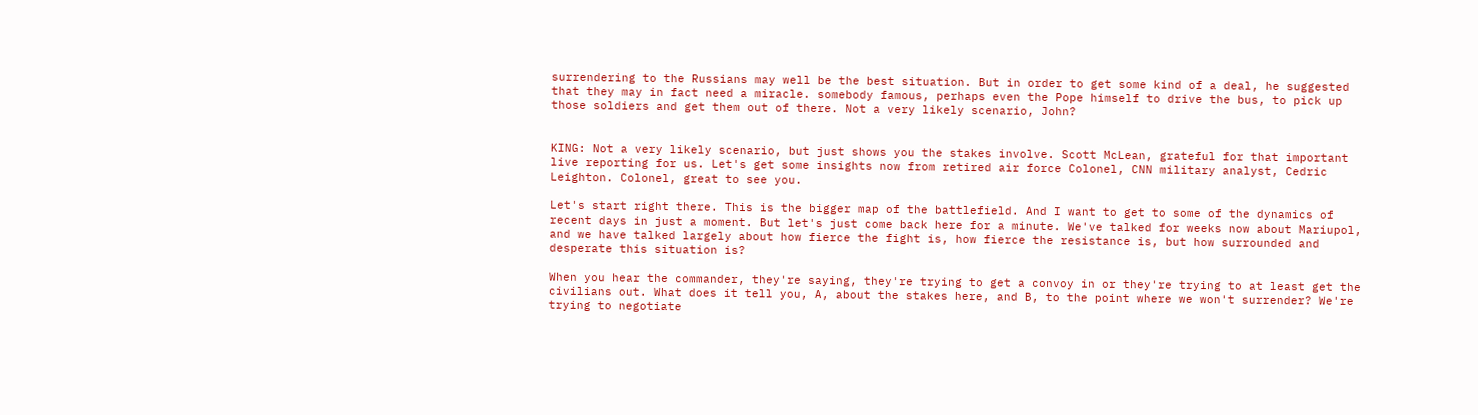surrendering to the Russians may well be the best situation. But in order to get some kind of a deal, he suggested that they may in fact need a miracle. somebody famous, perhaps even the Pope himself to drive the bus, to pick up those soldiers and get them out of there. Not a very likely scenario, John?


KING: Not a very likely scenario, but just shows you the stakes involve. Scott McLean, grateful for that important live reporting for us. Let's get some insights now from retired air force Colonel, CNN military analyst, Cedric Leighton. Colonel, great to see you.

Let's start right there. This is the bigger map of the battlefield. And I want to get to some of the dynamics of recent days in just a moment. But let's just come back here for a minute. We've talked for weeks now about Mariupol, and we have talked largely about how fierce the fight is, how fierce the resistance is, but how surrounded and desperate this situation is?

When you hear the commander, they're saying, they're trying to get a convoy in or they're trying to at least get the civilians out. What does it tell you, A, about the stakes here, and B, to the point where we won't surrender? We're trying to negotiate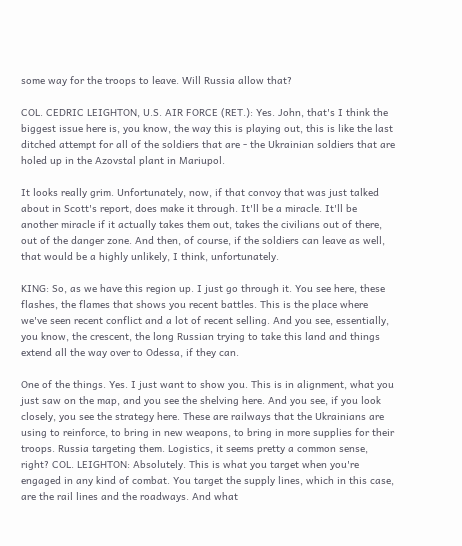some way for the troops to leave. Will Russia allow that?

COL. CEDRIC LEIGHTON, U.S. AIR FORCE (RET.): Yes. John, that's I think the biggest issue here is, you know, the way this is playing out, this is like the last ditched attempt for all of the soldiers that are - the Ukrainian soldiers that are holed up in the Azovstal plant in Mariupol.

It looks really grim. Unfortunately, now, if that convoy that was just talked about in Scott's report, does make it through. It'll be a miracle. It'll be another miracle if it actually takes them out, takes the civilians out of there, out of the danger zone. And then, of course, if the soldiers can leave as well, that would be a highly unlikely, I think, unfortunately.

KING: So, as we have this region up. I just go through it. You see here, these flashes, the flames that shows you recent battles. This is the place where we've seen recent conflict and a lot of recent selling. And you see, essentially, you know, the crescent, the long Russian trying to take this land and things extend all the way over to Odessa, if they can.

One of the things. Yes. I just want to show you. This is in alignment, what you just saw on the map, and you see the shelving here. And you see, if you look closely, you see the strategy here. These are railways that the Ukrainians are using to reinforce, to bring in new weapons, to bring in more supplies for their troops. Russia targeting them. Logistics, it seems pretty a common sense, right? COL. LEIGHTON: Absolutely. This is what you target when you're engaged in any kind of combat. You target the supply lines, which in this case, are the rail lines and the roadways. And what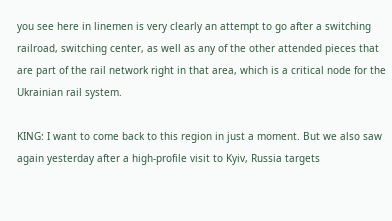you see here in linemen is very clearly an attempt to go after a switching railroad, switching center, as well as any of the other attended pieces that are part of the rail network right in that area, which is a critical node for the Ukrainian rail system.

KING: I want to come back to this region in just a moment. But we also saw again yesterday after a high-profile visit to Kyiv, Russia targets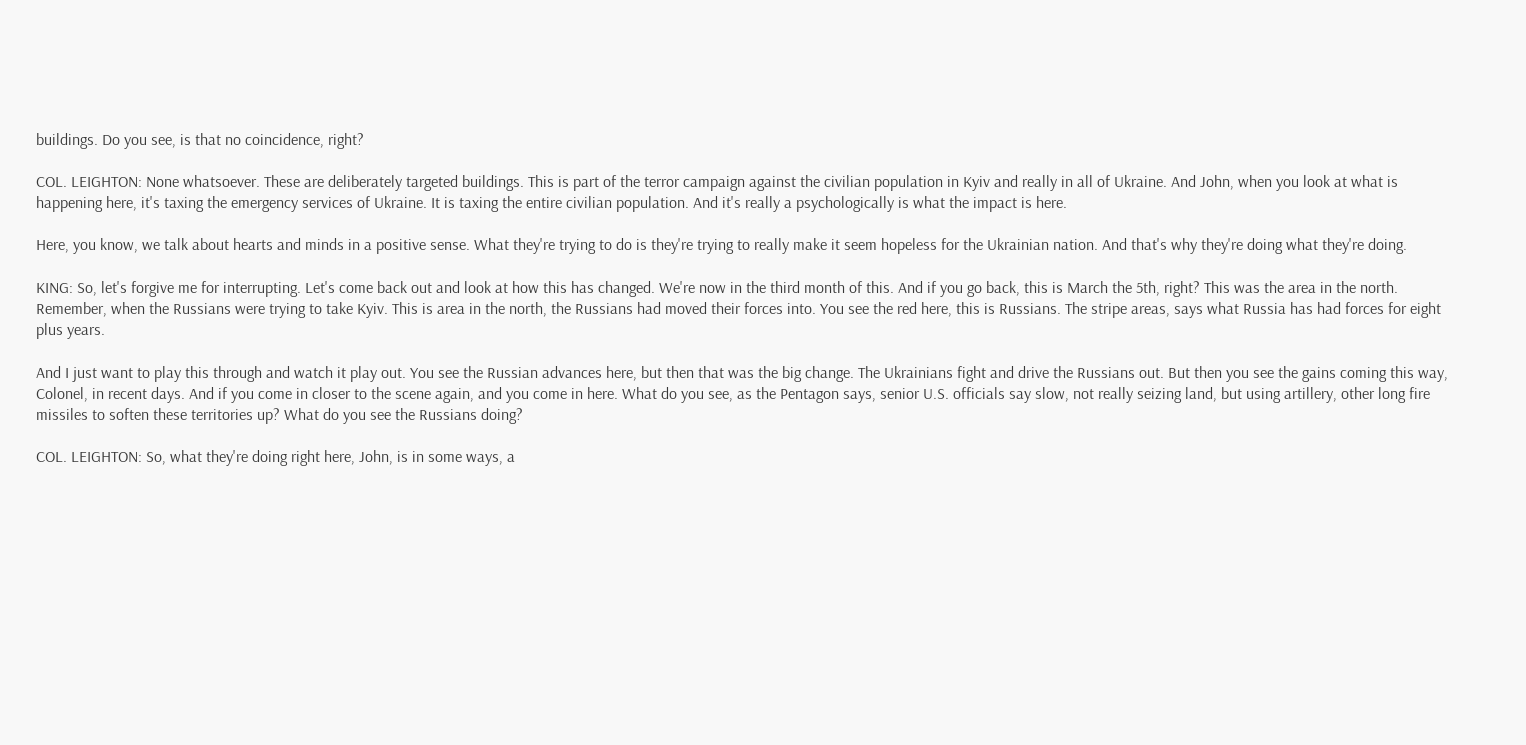buildings. Do you see, is that no coincidence, right?

COL. LEIGHTON: None whatsoever. These are deliberately targeted buildings. This is part of the terror campaign against the civilian population in Kyiv and really in all of Ukraine. And John, when you look at what is happening here, it's taxing the emergency services of Ukraine. It is taxing the entire civilian population. And it's really a psychologically is what the impact is here.

Here, you know, we talk about hearts and minds in a positive sense. What they're trying to do is they're trying to really make it seem hopeless for the Ukrainian nation. And that's why they're doing what they're doing.

KING: So, let's forgive me for interrupting. Let's come back out and look at how this has changed. We're now in the third month of this. And if you go back, this is March the 5th, right? This was the area in the north. Remember, when the Russians were trying to take Kyiv. This is area in the north, the Russians had moved their forces into. You see the red here, this is Russians. The stripe areas, says what Russia has had forces for eight plus years.

And I just want to play this through and watch it play out. You see the Russian advances here, but then that was the big change. The Ukrainians fight and drive the Russians out. But then you see the gains coming this way, Colonel, in recent days. And if you come in closer to the scene again, and you come in here. What do you see, as the Pentagon says, senior U.S. officials say slow, not really seizing land, but using artillery, other long fire missiles to soften these territories up? What do you see the Russians doing?

COL. LEIGHTON: So, what they're doing right here, John, is in some ways, a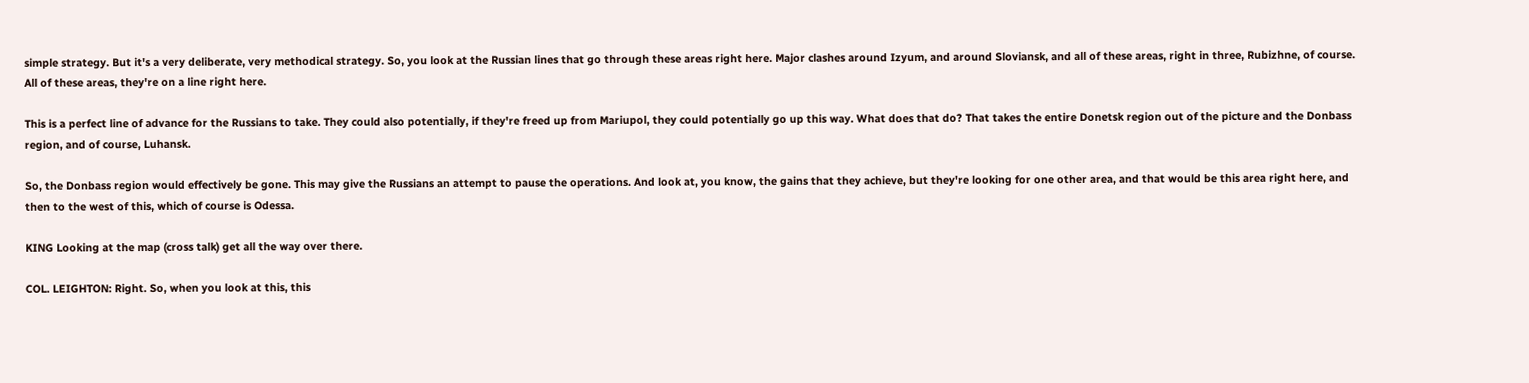simple strategy. But it's a very deliberate, very methodical strategy. So, you look at the Russian lines that go through these areas right here. Major clashes around Izyum, and around Sloviansk, and all of these areas, right in three, Rubizhne, of course. All of these areas, they're on a line right here.

This is a perfect line of advance for the Russians to take. They could also potentially, if they're freed up from Mariupol, they could potentially go up this way. What does that do? That takes the entire Donetsk region out of the picture and the Donbass region, and of course, Luhansk.

So, the Donbass region would effectively be gone. This may give the Russians an attempt to pause the operations. And look at, you know, the gains that they achieve, but they're looking for one other area, and that would be this area right here, and then to the west of this, which of course is Odessa.

KING Looking at the map (cross talk) get all the way over there.

COL. LEIGHTON: Right. So, when you look at this, this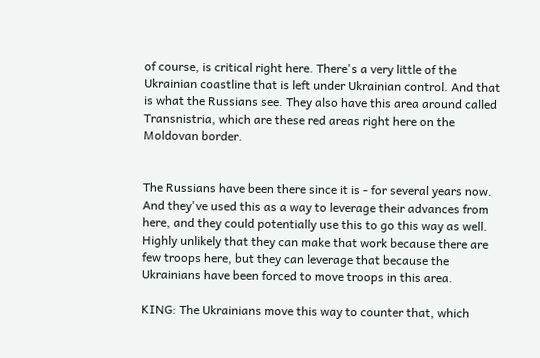of course, is critical right here. There's a very little of the Ukrainian coastline that is left under Ukrainian control. And that is what the Russians see. They also have this area around called Transnistria, which are these red areas right here on the Moldovan border.


The Russians have been there since it is - for several years now. And they've used this as a way to leverage their advances from here, and they could potentially use this to go this way as well. Highly unlikely that they can make that work because there are few troops here, but they can leverage that because the Ukrainians have been forced to move troops in this area.

KING: The Ukrainians move this way to counter that, which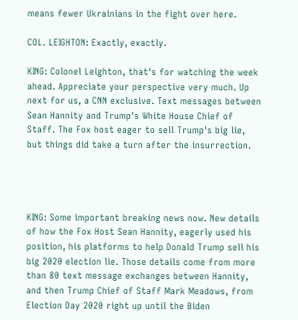means fewer Ukrainians in the fight over here.

COL. LEIGHTON: Exactly, exactly.

KING: Colonel Leighton, that's for watching the week ahead. Appreciate your perspective very much. Up next for us, a CNN exclusive. Text messages between Sean Hannity and Trump's White House Chief of Staff. The Fox host eager to sell Trump's big lie, but things did take a turn after the insurrection.




KING: Some important breaking news now. New details of how the Fox Host Sean Hannity, eagerly used his position, his platforms to help Donald Trump sell his big 2020 election lie. Those details come from more than 80 text message exchanges between Hannity, and then Trump Chief of Staff Mark Meadows, from Election Day 2020 right up until the Biden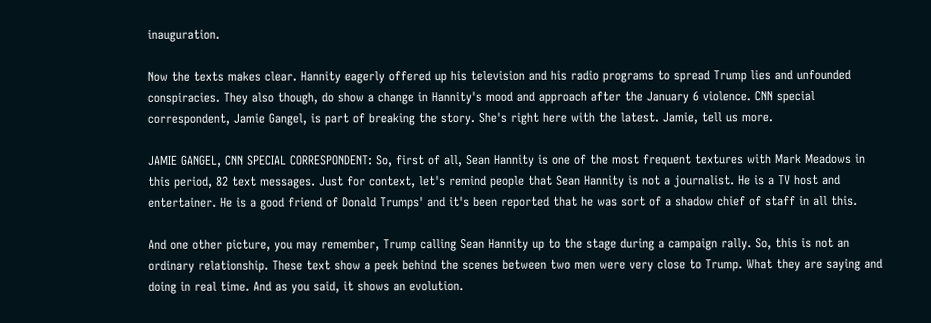inauguration.

Now the texts makes clear. Hannity eagerly offered up his television and his radio programs to spread Trump lies and unfounded conspiracies. They also though, do show a change in Hannity's mood and approach after the January 6 violence. CNN special correspondent, Jamie Gangel, is part of breaking the story. She's right here with the latest. Jamie, tell us more.

JAMIE GANGEL, CNN SPECIAL CORRESPONDENT: So, first of all, Sean Hannity is one of the most frequent textures with Mark Meadows in this period, 82 text messages. Just for context, let's remind people that Sean Hannity is not a journalist. He is a TV host and entertainer. He is a good friend of Donald Trumps' and it's been reported that he was sort of a shadow chief of staff in all this.

And one other picture, you may remember, Trump calling Sean Hannity up to the stage during a campaign rally. So, this is not an ordinary relationship. These text show a peek behind the scenes between two men were very close to Trump. What they are saying and doing in real time. And as you said, it shows an evolution.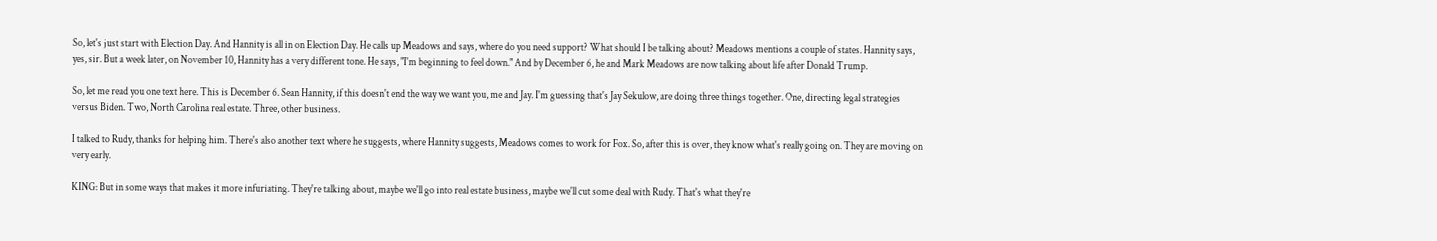So, let's just start with Election Day. And Hannity is all in on Election Day. He calls up Meadows and says, where do you need support? What should I be talking about? Meadows mentions a couple of states. Hannity says, yes, sir. But a week later, on November 10, Hannity has a very different tone. He says, "I'm beginning to feel down." And by December 6, he and Mark Meadows are now talking about life after Donald Trump.

So, let me read you one text here. This is December 6. Sean Hannity, if this doesn't end the way we want you, me and Jay. I'm guessing that's Jay Sekulow, are doing three things together. One, directing legal strategies versus Biden. Two, North Carolina real estate. Three, other business.

I talked to Rudy, thanks for helping him. There's also another text where he suggests, where Hannity suggests, Meadows comes to work for Fox. So, after this is over, they know what's really going on. They are moving on very early.

KING: But in some ways that makes it more infuriating. They're talking about, maybe we'll go into real estate business, maybe we'll cut some deal with Rudy. That's what they're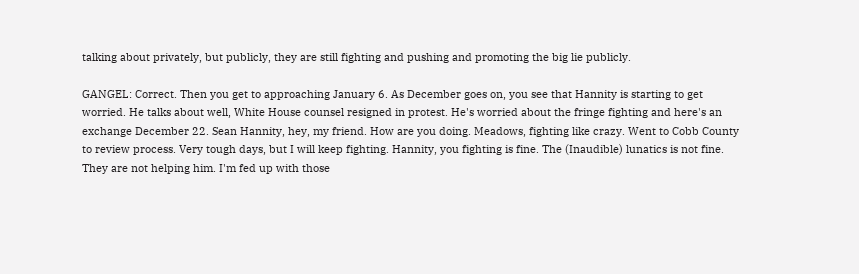talking about privately, but publicly, they are still fighting and pushing and promoting the big lie publicly.

GANGEL: Correct. Then you get to approaching January 6. As December goes on, you see that Hannity is starting to get worried. He talks about well, White House counsel resigned in protest. He's worried about the fringe fighting and here's an exchange December 22. Sean Hannity, hey, my friend. How are you doing. Meadows, fighting like crazy. Went to Cobb County to review process. Very tough days, but I will keep fighting. Hannity, you fighting is fine. The (Inaudible) lunatics is not fine. They are not helping him. I'm fed up with those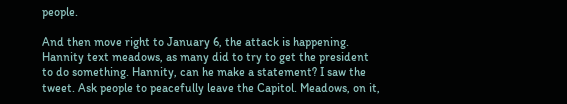people.

And then move right to January 6, the attack is happening. Hannity text meadows, as many did to try to get the president to do something. Hannity, can he make a statement? I saw the tweet. Ask people to peacefully leave the Capitol. Meadows, on it,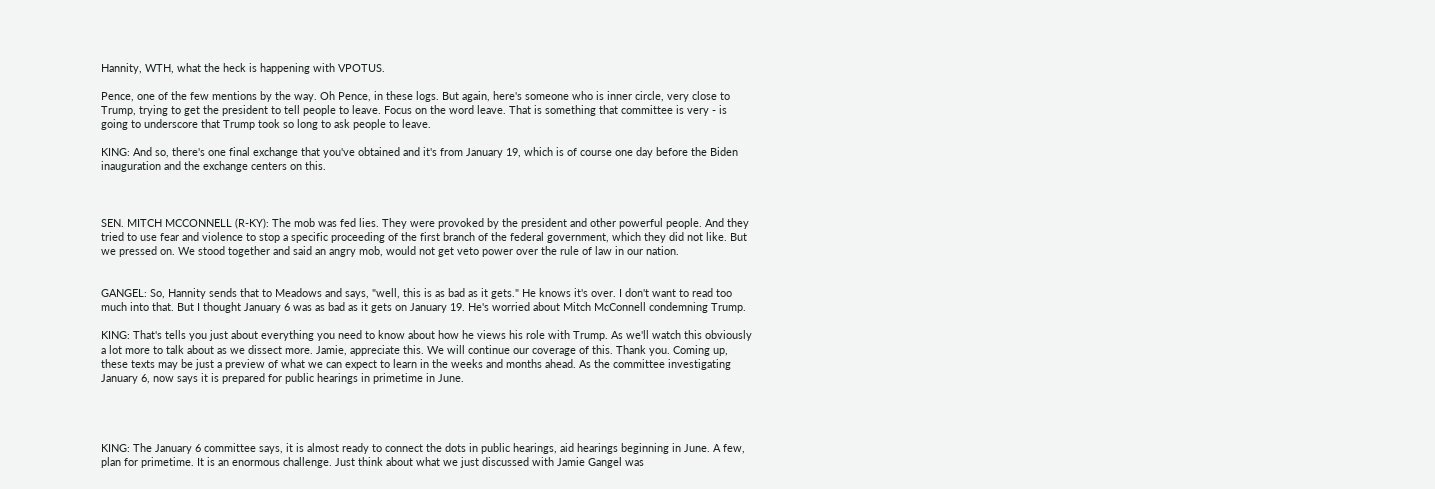Hannity, WTH, what the heck is happening with VPOTUS.

Pence, one of the few mentions by the way. Oh Pence, in these logs. But again, here's someone who is inner circle, very close to Trump, trying to get the president to tell people to leave. Focus on the word leave. That is something that committee is very - is going to underscore that Trump took so long to ask people to leave.

KING: And so, there's one final exchange that you've obtained and it's from January 19, which is of course one day before the Biden inauguration and the exchange centers on this.



SEN. MITCH MCCONNELL (R-KY): The mob was fed lies. They were provoked by the president and other powerful people. And they tried to use fear and violence to stop a specific proceeding of the first branch of the federal government, which they did not like. But we pressed on. We stood together and said an angry mob, would not get veto power over the rule of law in our nation.


GANGEL: So, Hannity sends that to Meadows and says, "well, this is as bad as it gets." He knows it's over. I don't want to read too much into that. But I thought January 6 was as bad as it gets on January 19. He's worried about Mitch McConnell condemning Trump.

KING: That's tells you just about everything you need to know about how he views his role with Trump. As we'll watch this obviously a lot more to talk about as we dissect more. Jamie, appreciate this. We will continue our coverage of this. Thank you. Coming up, these texts may be just a preview of what we can expect to learn in the weeks and months ahead. As the committee investigating January 6, now says it is prepared for public hearings in primetime in June.




KING: The January 6 committee says, it is almost ready to connect the dots in public hearings, aid hearings beginning in June. A few, plan for primetime. It is an enormous challenge. Just think about what we just discussed with Jamie Gangel was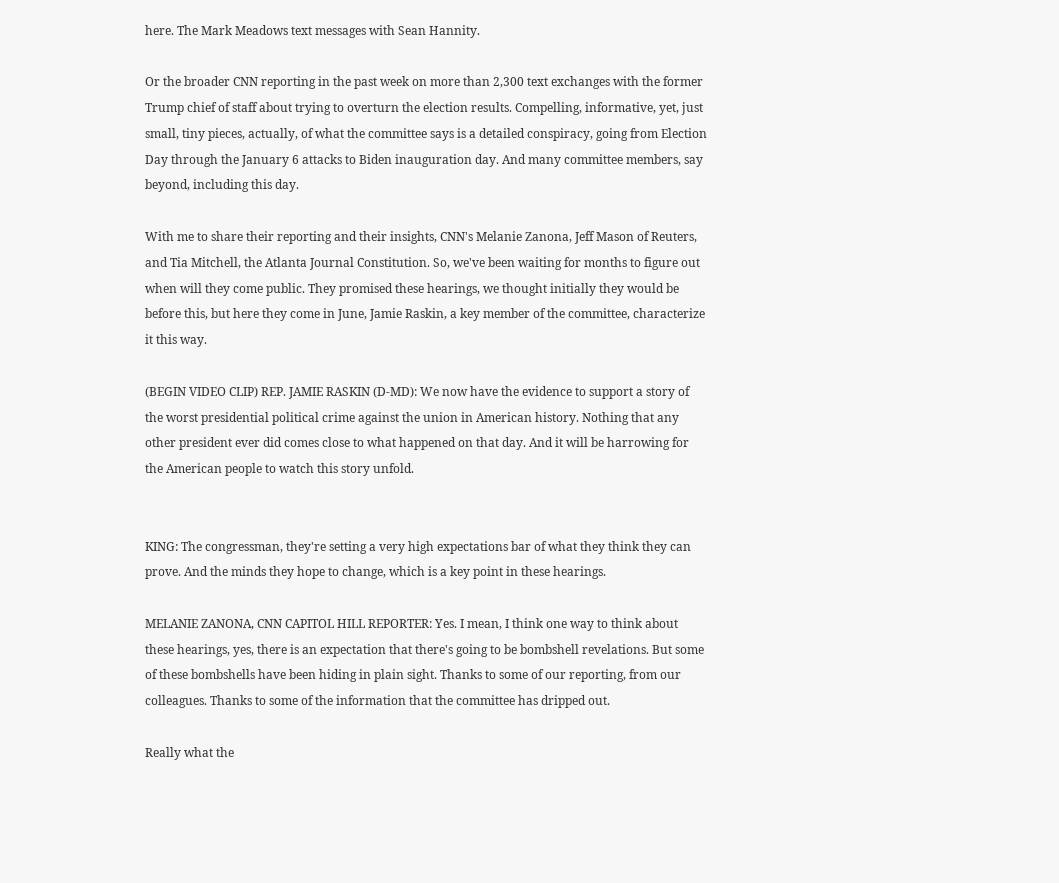here. The Mark Meadows text messages with Sean Hannity.

Or the broader CNN reporting in the past week on more than 2,300 text exchanges with the former Trump chief of staff about trying to overturn the election results. Compelling, informative, yet, just small, tiny pieces, actually, of what the committee says is a detailed conspiracy, going from Election Day through the January 6 attacks to Biden inauguration day. And many committee members, say beyond, including this day.

With me to share their reporting and their insights, CNN's Melanie Zanona, Jeff Mason of Reuters, and Tia Mitchell, the Atlanta Journal Constitution. So, we've been waiting for months to figure out when will they come public. They promised these hearings, we thought initially they would be before this, but here they come in June, Jamie Raskin, a key member of the committee, characterize it this way.

(BEGIN VIDEO CLIP) REP. JAMIE RASKIN (D-MD): We now have the evidence to support a story of the worst presidential political crime against the union in American history. Nothing that any other president ever did comes close to what happened on that day. And it will be harrowing for the American people to watch this story unfold.


KING: The congressman, they're setting a very high expectations bar of what they think they can prove. And the minds they hope to change, which is a key point in these hearings.

MELANIE ZANONA, CNN CAPITOL HILL REPORTER: Yes. I mean, I think one way to think about these hearings, yes, there is an expectation that there's going to be bombshell revelations. But some of these bombshells have been hiding in plain sight. Thanks to some of our reporting, from our colleagues. Thanks to some of the information that the committee has dripped out.

Really what the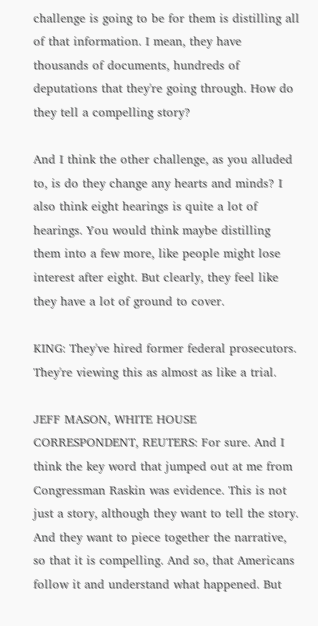challenge is going to be for them is distilling all of that information. I mean, they have thousands of documents, hundreds of deputations that they're going through. How do they tell a compelling story?

And I think the other challenge, as you alluded to, is do they change any hearts and minds? I also think eight hearings is quite a lot of hearings. You would think maybe distilling them into a few more, like people might lose interest after eight. But clearly, they feel like they have a lot of ground to cover.

KING: They've hired former federal prosecutors. They're viewing this as almost as like a trial.

JEFF MASON, WHITE HOUSE CORRESPONDENT, REUTERS: For sure. And I think the key word that jumped out at me from Congressman Raskin was evidence. This is not just a story, although they want to tell the story. And they want to piece together the narrative, so that it is compelling. And so, that Americans follow it and understand what happened. But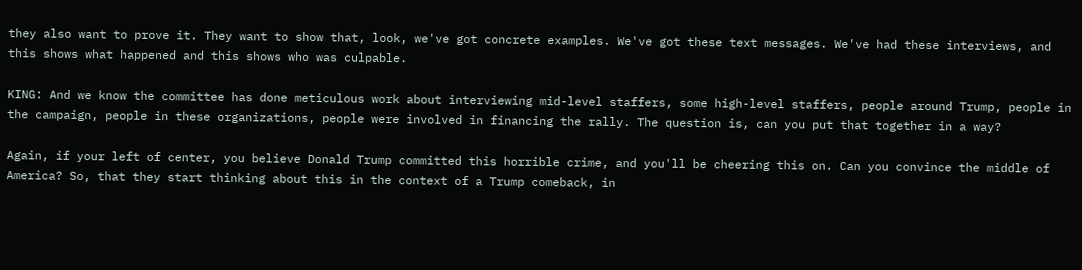they also want to prove it. They want to show that, look, we've got concrete examples. We've got these text messages. We've had these interviews, and this shows what happened and this shows who was culpable.

KING: And we know the committee has done meticulous work about interviewing mid-level staffers, some high-level staffers, people around Trump, people in the campaign, people in these organizations, people were involved in financing the rally. The question is, can you put that together in a way?

Again, if your left of center, you believe Donald Trump committed this horrible crime, and you'll be cheering this on. Can you convince the middle of America? So, that they start thinking about this in the context of a Trump comeback, in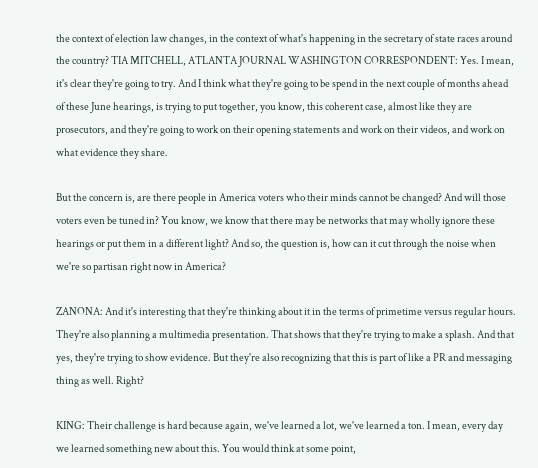the context of election law changes, in the context of what's happening in the secretary of state races around the country? TIA MITCHELL, ATLANTA JOURNAL WASHINGTON CORRESPONDENT: Yes. I mean, it's clear they're going to try. And I think what they're going to be spend in the next couple of months ahead of these June hearings, is trying to put together, you know, this coherent case, almost like they are prosecutors, and they're going to work on their opening statements and work on their videos, and work on what evidence they share.

But the concern is, are there people in America voters who their minds cannot be changed? And will those voters even be tuned in? You know, we know that there may be networks that may wholly ignore these hearings or put them in a different light? And so, the question is, how can it cut through the noise when we're so partisan right now in America?

ZANONA: And it's interesting that they're thinking about it in the terms of primetime versus regular hours. They're also planning a multimedia presentation. That shows that they're trying to make a splash. And that yes, they're trying to show evidence. But they're also recognizing that this is part of like a PR and messaging thing as well. Right?

KING: Their challenge is hard because again, we've learned a lot, we've learned a ton. I mean, every day we learned something new about this. You would think at some point,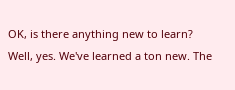OK, is there anything new to learn? Well, yes. We've learned a ton new. The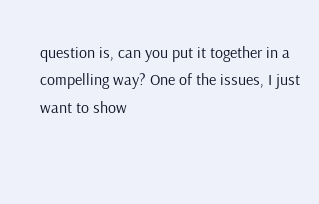question is, can you put it together in a compelling way? One of the issues, I just want to show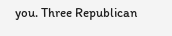you. Three Republican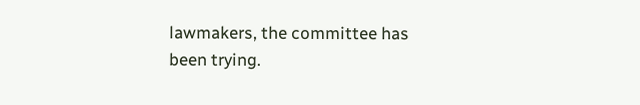lawmakers, the committee has been trying.